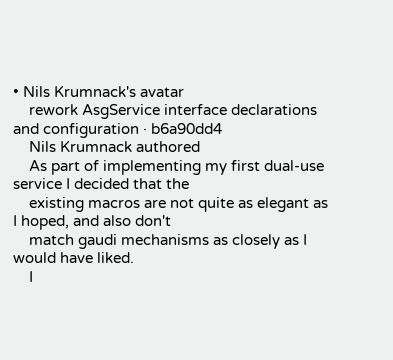• Nils Krumnack's avatar
    rework AsgService interface declarations and configuration · b6a90dd4
    Nils Krumnack authored
    As part of implementing my first dual-use service I decided that the
    existing macros are not quite as elegant as I hoped, and also don't
    match gaudi mechanisms as closely as I would have liked.
    I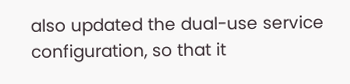also updated the dual-use service configuration, so that it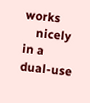works
    nicely in a dual-use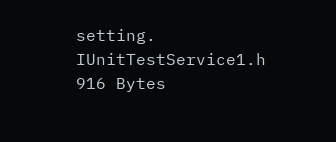setting.
IUnitTestService1.h 916 Bytes